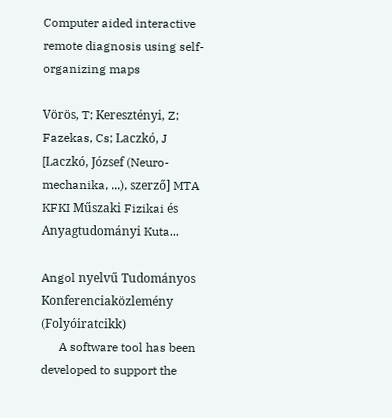Computer aided interactive remote diagnosis using self-organizing maps

Vörös, T; Keresztényi, Z; Fazekas, Cs; Laczkó, J [Laczkó, József (Neuro-mechanika, ...), szerző] MTA KFKI Műszaki Fizikai és Anyagtudományi Kuta...

Angol nyelvű Tudományos Konferenciaközlemény (Folyóiratcikk)
      A software tool has been developed to support the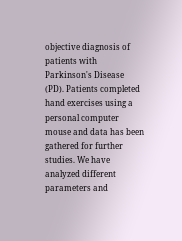objective diagnosis of patients with Parkinson's Disease (PD). Patients completed hand exercises using a personal computer mouse and data has been gathered for further studies. We have analyzed different parameters and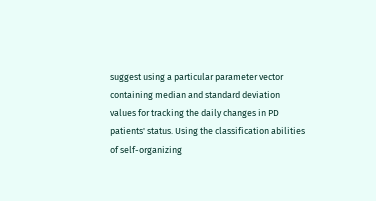suggest using a particular parameter vector containing median and standard deviation values for tracking the daily changes in PD patients' status. Using the classification abilities of self-organizing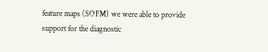feature maps (SOFM) we were able to provide support for the diagnostic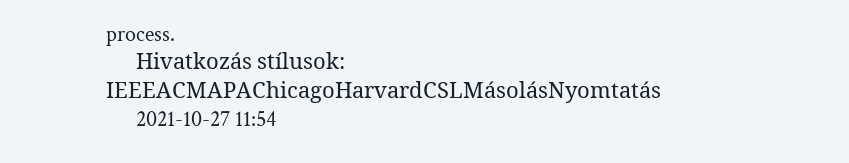process.
      Hivatkozás stílusok: IEEEACMAPAChicagoHarvardCSLMásolásNyomtatás
      2021-10-27 11:54